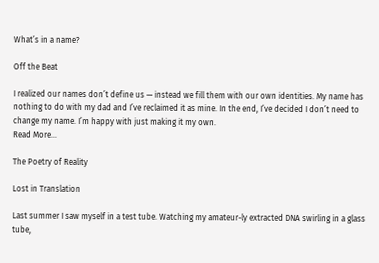What’s in a name?

Off the Beat

I realized our names don’t define us — instead we fill them with our own identities. My name has nothing to do with my dad and I’ve reclaimed it as mine. In the end, I’ve decided I don’t need to change my name. I’m happy with just making it my own.
Read More…

The Poetry of Reality

Lost in Translation

Last summer I saw myself in a test tube. Watching my amateur-ly extracted DNA swirling in a glass tube,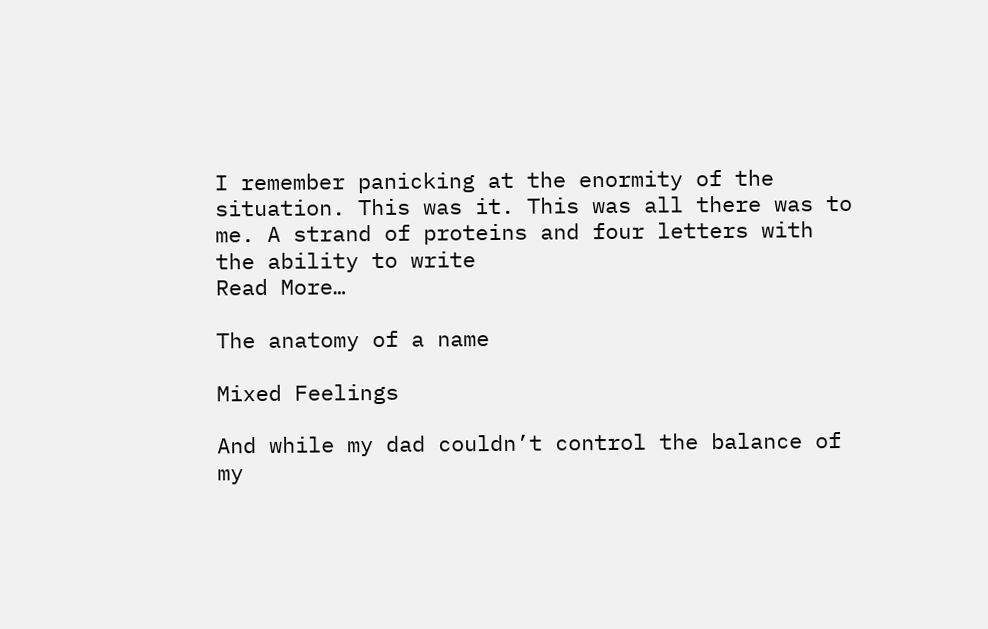I remember panicking at the enormity of the situation. This was it. This was all there was to me. A strand of proteins and four letters with the ability to write
Read More…

The anatomy of a name

Mixed Feelings

And while my dad couldn’t control the balance of my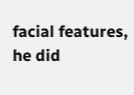facial features, he did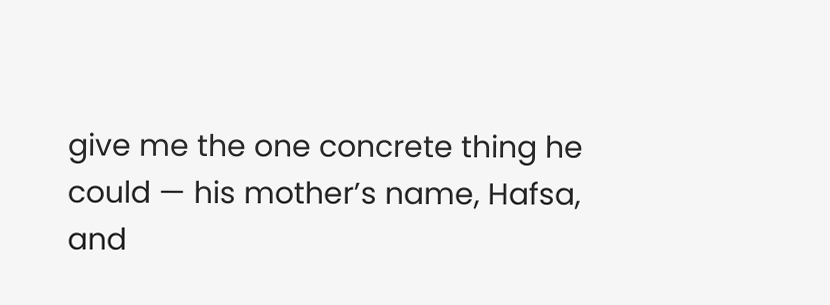give me the one concrete thing he could — his mother’s name, Hafsa, and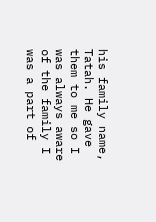his family name, Tatah. He gave them to me so I was always aware of the family I was a part of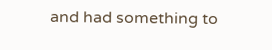and had something to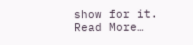show for it.
Read More…